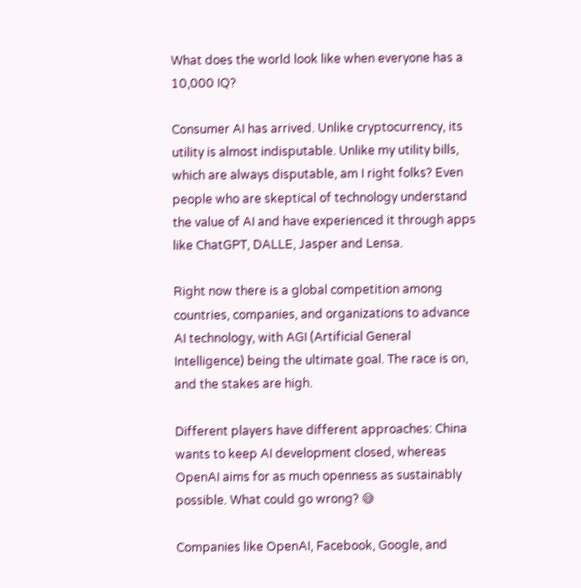What does the world look like when everyone has a 10,000 IQ?

Consumer AI has arrived. Unlike cryptocurrency, its utility is almost indisputable. Unlike my utility bills, which are always disputable, am I right folks? Even people who are skeptical of technology understand the value of AI and have experienced it through apps like ChatGPT, DALLE, Jasper and Lensa.

Right now there is a global competition among countries, companies, and organizations to advance AI technology, with AGI (Artificial General Intelligence) being the ultimate goal. The race is on, and the stakes are high.

Different players have different approaches: China wants to keep AI development closed, whereas OpenAI aims for as much openness as sustainably possible. What could go wrong? 😅

Companies like OpenAI, Facebook, Google, and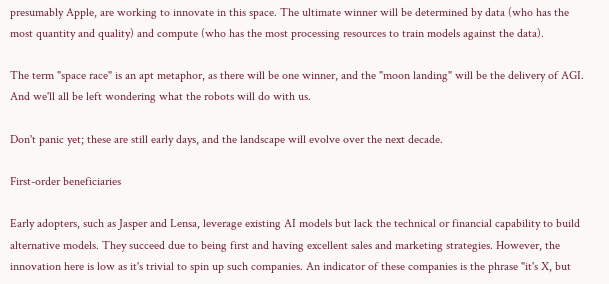presumably Apple, are working to innovate in this space. The ultimate winner will be determined by data (who has the most quantity and quality) and compute (who has the most processing resources to train models against the data).

The term "space race" is an apt metaphor, as there will be one winner, and the "moon landing" will be the delivery of AGI. And we'll all be left wondering what the robots will do with us.

Don't panic yet; these are still early days, and the landscape will evolve over the next decade.

First-order beneficiaries

Early adopters, such as Jasper and Lensa, leverage existing AI models but lack the technical or financial capability to build alternative models. They succeed due to being first and having excellent sales and marketing strategies. However, the innovation here is low as it's trivial to spin up such companies. An indicator of these companies is the phrase "it's X, but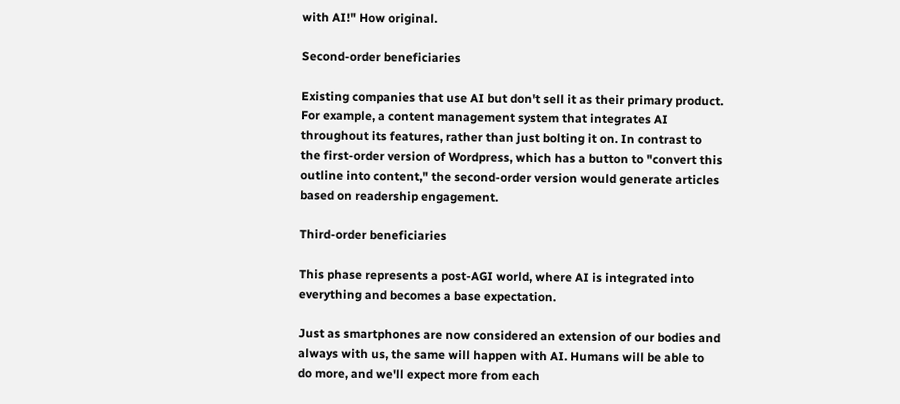with AI!" How original.

Second-order beneficiaries

Existing companies that use AI but don't sell it as their primary product. For example, a content management system that integrates AI throughout its features, rather than just bolting it on. In contrast to the first-order version of Wordpress, which has a button to "convert this outline into content," the second-order version would generate articles based on readership engagement.

Third-order beneficiaries

This phase represents a post-AGI world, where AI is integrated into everything and becomes a base expectation.

Just as smartphones are now considered an extension of our bodies and always with us, the same will happen with AI. Humans will be able to do more, and we'll expect more from each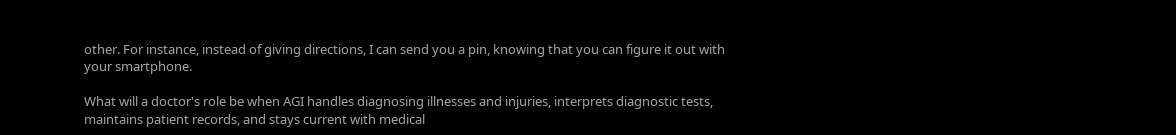other. For instance, instead of giving directions, I can send you a pin, knowing that you can figure it out with your smartphone.

What will a doctor's role be when AGI handles diagnosing illnesses and injuries, interprets diagnostic tests, maintains patient records, and stays current with medical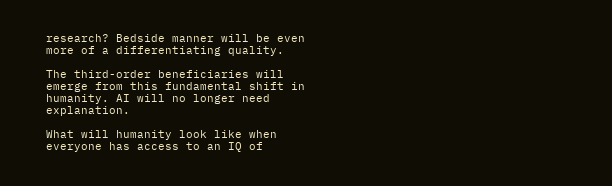research? Bedside manner will be even more of a differentiating quality.

The third-order beneficiaries will emerge from this fundamental shift in humanity. AI will no longer need explanation.

What will humanity look like when everyone has access to an IQ of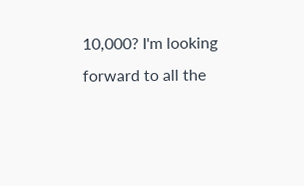10,000? I'm looking forward to all the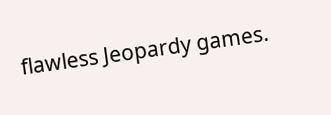flawless Jeopardy games.